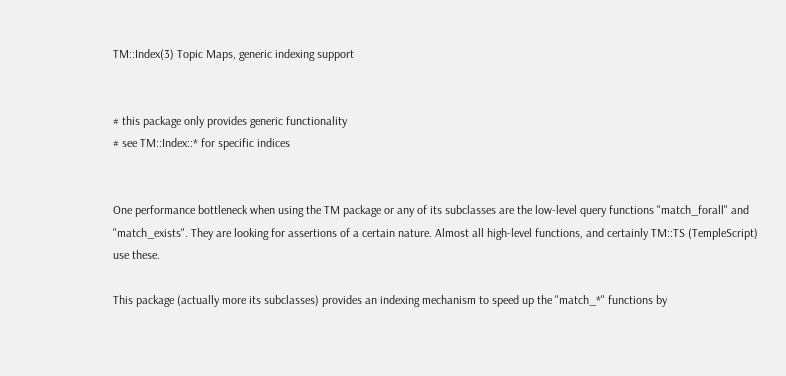TM::Index(3) Topic Maps, generic indexing support


# this package only provides generic functionality
# see TM::Index::* for specific indices


One performance bottleneck when using the TM package or any of its subclasses are the low-level query functions "match_forall" and "match_exists". They are looking for assertions of a certain nature. Almost all high-level functions, and certainly TM::TS (TempleScript) use these.

This package (actually more its subclasses) provides an indexing mechanism to speed up the "match_*" functions by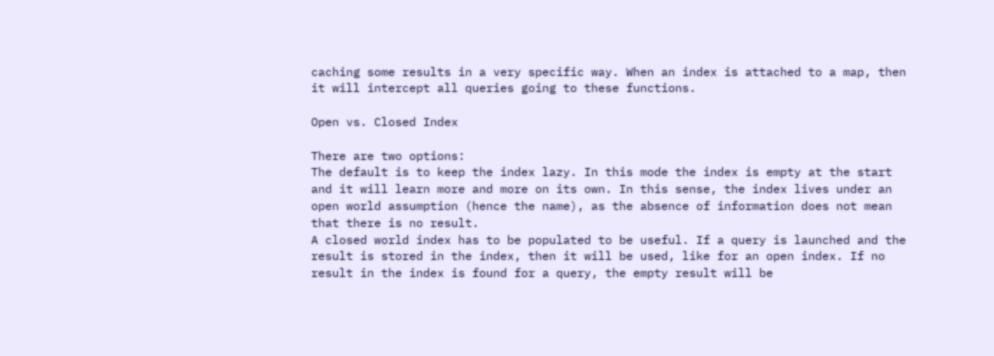caching some results in a very specific way. When an index is attached to a map, then it will intercept all queries going to these functions.

Open vs. Closed Index

There are two options:
The default is to keep the index lazy. In this mode the index is empty at the start and it will learn more and more on its own. In this sense, the index lives under an open world assumption (hence the name), as the absence of information does not mean that there is no result.
A closed world index has to be populated to be useful. If a query is launched and the result is stored in the index, then it will be used, like for an open index. If no result in the index is found for a query, the empty result will be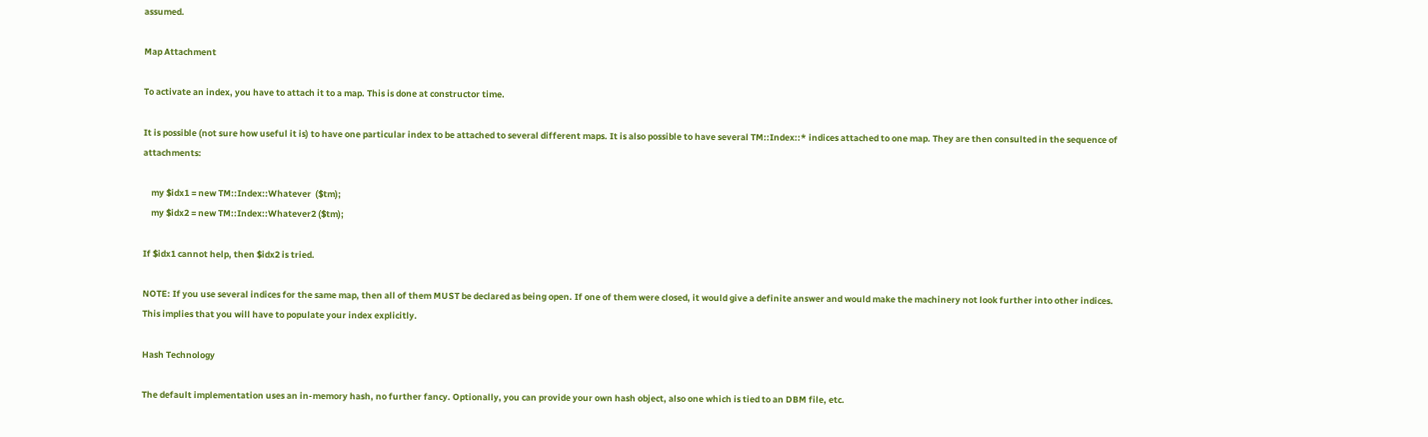assumed.

Map Attachment

To activate an index, you have to attach it to a map. This is done at constructor time.

It is possible (not sure how useful it is) to have one particular index to be attached to several different maps. It is also possible to have several TM::Index::* indices attached to one map. They are then consulted in the sequence of attachments:

    my $idx1 = new TM::Index::Whatever  ($tm);
    my $idx2 = new TM::Index::Whatever2 ($tm);

If $idx1 cannot help, then $idx2 is tried.

NOTE: If you use several indices for the same map, then all of them MUST be declared as being open. If one of them were closed, it would give a definite answer and would make the machinery not look further into other indices. This implies that you will have to populate your index explicitly.

Hash Technology

The default implementation uses an in-memory hash, no further fancy. Optionally, you can provide your own hash object, also one which is tied to an DBM file, etc.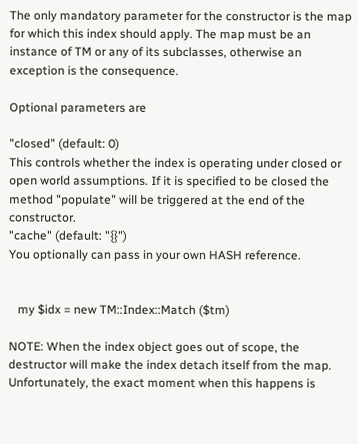The only mandatory parameter for the constructor is the map for which this index should apply. The map must be an instance of TM or any of its subclasses, otherwise an exception is the consequence.

Optional parameters are

"closed" (default: 0)
This controls whether the index is operating under closed or open world assumptions. If it is specified to be closed the method "populate" will be triggered at the end of the constructor.
"cache" (default: "{}")
You optionally can pass in your own HASH reference.


   my $idx = new TM::Index::Match ($tm)

NOTE: When the index object goes out of scope, the destructor will make the index detach itself from the map. Unfortunately, the exact moment when this happens is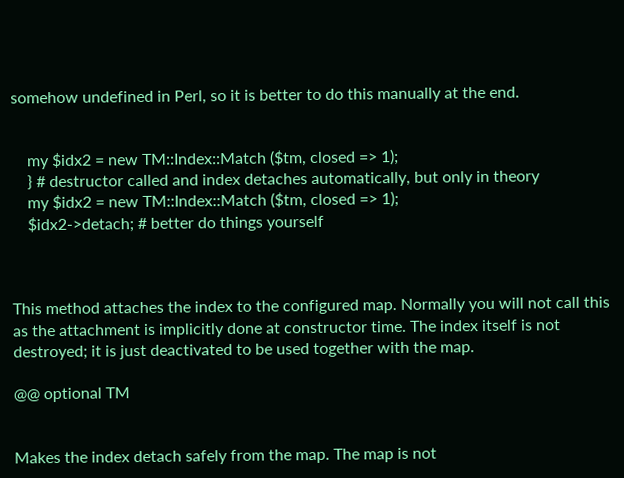somehow undefined in Perl, so it is better to do this manually at the end.


    my $idx2 = new TM::Index::Match ($tm, closed => 1);
    } # destructor called and index detaches automatically, but only in theory
    my $idx2 = new TM::Index::Match ($tm, closed => 1);
    $idx2->detach; # better do things yourself



This method attaches the index to the configured map. Normally you will not call this as the attachment is implicitly done at constructor time. The index itself is not destroyed; it is just deactivated to be used together with the map.

@@ optional TM


Makes the index detach safely from the map. The map is not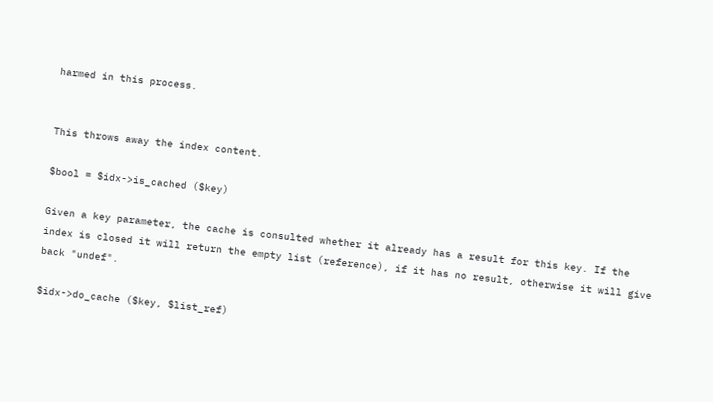harmed in this process.


This throws away the index content.

$bool = $idx->is_cached ($key)

Given a key parameter, the cache is consulted whether it already has a result for this key. If the index is closed it will return the empty list (reference), if it has no result, otherwise it will give back "undef".

$idx->do_cache ($key, $list_ref)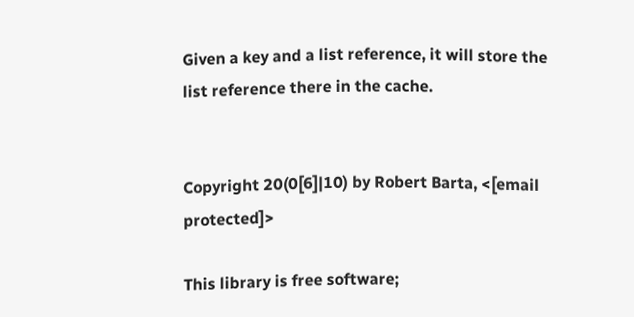Given a key and a list reference, it will store the list reference there in the cache.


Copyright 20(0[6]|10) by Robert Barta, <[email protected]>

This library is free software;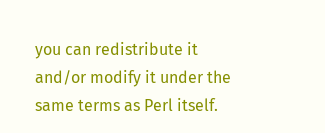you can redistribute it and/or modify it under the same terms as Perl itself.